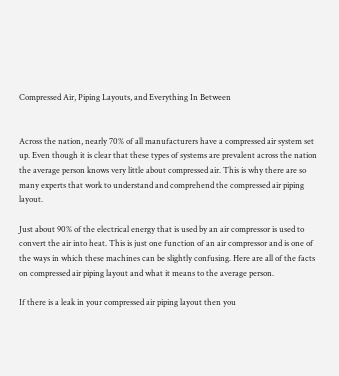Compressed Air, Piping Layouts, and Everything In Between


Across the nation, nearly 70% of all manufacturers have a compressed air system set up. Even though it is clear that these types of systems are prevalent across the nation the average person knows very little about compressed air. This is why there are so many experts that work to understand and comprehend the compressed air piping layout.

Just about 90% of the electrical energy that is used by an air compressor is used to convert the air into heat. This is just one function of an air compressor and is one of the ways in which these machines can be slightly confusing. Here are all of the facts on compressed air piping layout and what it means to the average person.

If there is a leak in your compressed air piping layout then you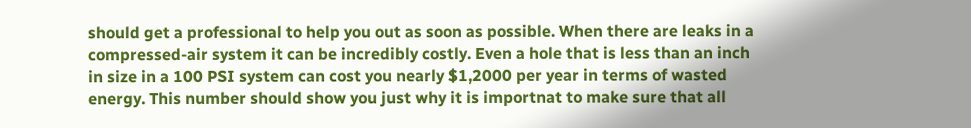should get a professional to help you out as soon as possible. When there are leaks in a compressed-air system it can be incredibly costly. Even a hole that is less than an inch in size in a 100 PSI system can cost you nearly $1,2000 per year in terms of wasted energy. This number should show you just why it is importnat to make sure that all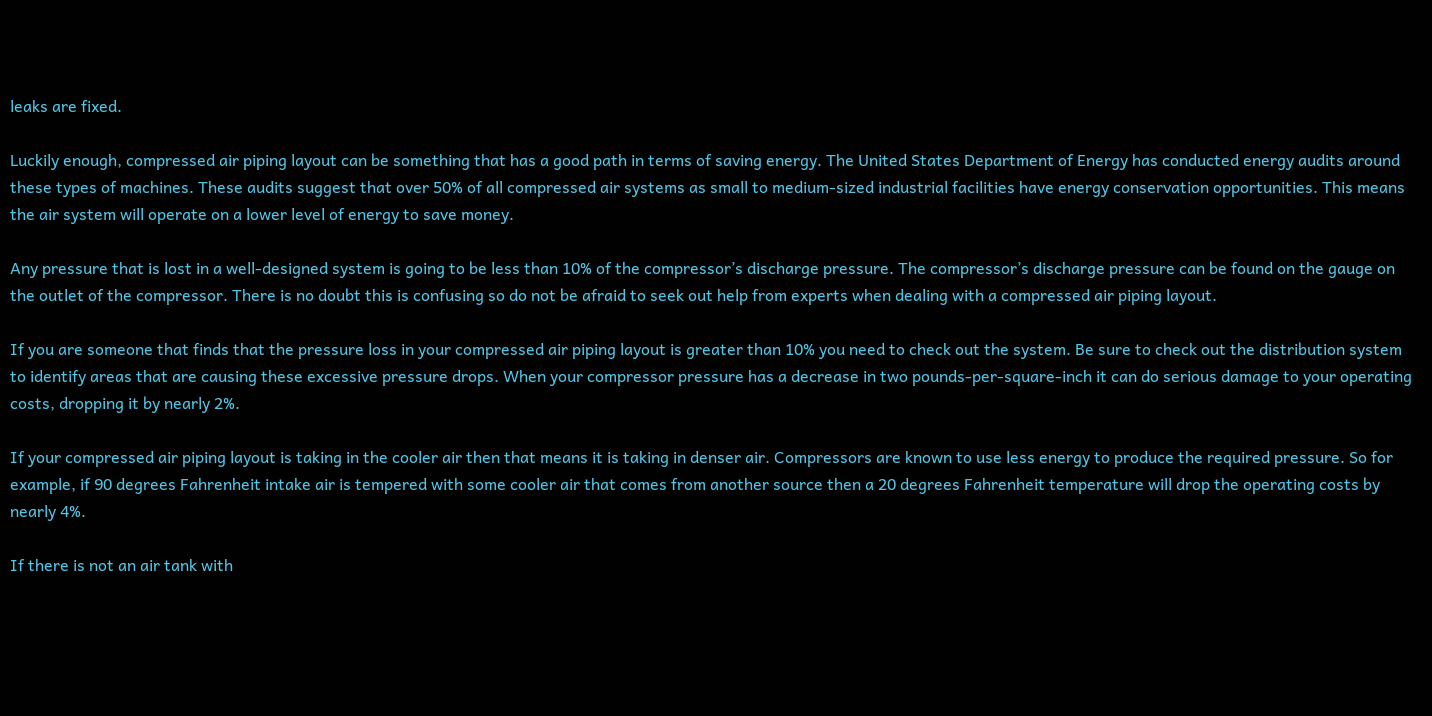leaks are fixed.

Luckily enough, compressed air piping layout can be something that has a good path in terms of saving energy. The United States Department of Energy has conducted energy audits around these types of machines. These audits suggest that over 50% of all compressed air systems as small to medium-sized industrial facilities have energy conservation opportunities. This means the air system will operate on a lower level of energy to save money.

Any pressure that is lost in a well-designed system is going to be less than 10% of the compressor’s discharge pressure. The compressor’s discharge pressure can be found on the gauge on the outlet of the compressor. There is no doubt this is confusing so do not be afraid to seek out help from experts when dealing with a compressed air piping layout.

If you are someone that finds that the pressure loss in your compressed air piping layout is greater than 10% you need to check out the system. Be sure to check out the distribution system to identify areas that are causing these excessive pressure drops. When your compressor pressure has a decrease in two pounds-per-square-inch it can do serious damage to your operating costs, dropping it by nearly 2%.

If your compressed air piping layout is taking in the cooler air then that means it is taking in denser air. Compressors are known to use less energy to produce the required pressure. So for example, if 90 degrees Fahrenheit intake air is tempered with some cooler air that comes from another source then a 20 degrees Fahrenheit temperature will drop the operating costs by nearly 4%.

If there is not an air tank with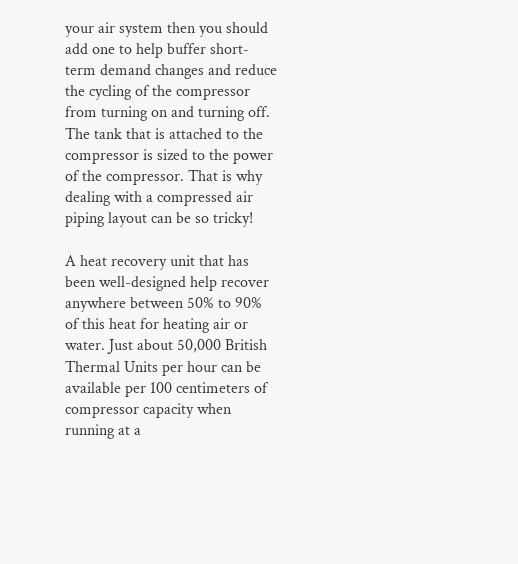your air system then you should add one to help buffer short-term demand changes and reduce the cycling of the compressor from turning on and turning off. The tank that is attached to the compressor is sized to the power of the compressor. That is why dealing with a compressed air piping layout can be so tricky!

A heat recovery unit that has been well-designed help recover anywhere between 50% to 90% of this heat for heating air or water. Just about 50,000 British Thermal Units per hour can be available per 100 centimeters of compressor capacity when running at a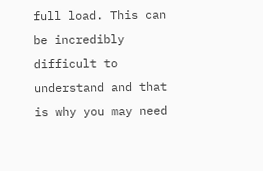full load. This can be incredibly difficult to understand and that is why you may need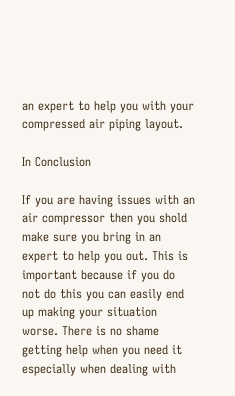an expert to help you with your compressed air piping layout.

In Conclusion

If you are having issues with an air compressor then you shold make sure you bring in an expert to help you out. This is important because if you do not do this you can easily end up making your situation worse. There is no shame getting help when you need it especially when dealing with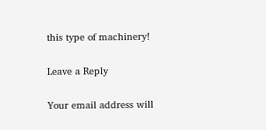this type of machinery!

Leave a Reply

Your email address will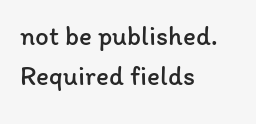not be published. Required fields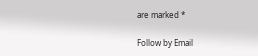are marked *

Follow by Email